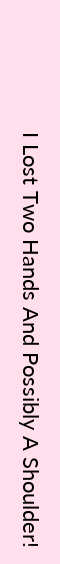I Lost Two Hands And Possibly A Shoulder!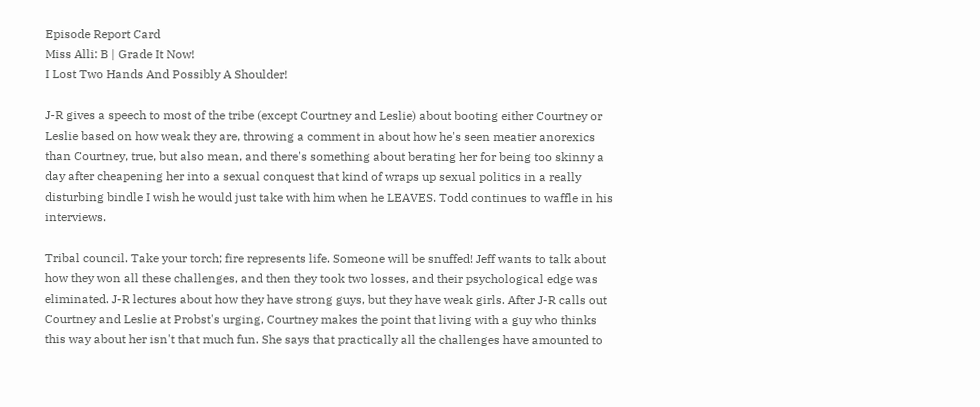Episode Report Card
Miss Alli: B | Grade It Now!
I Lost Two Hands And Possibly A Shoulder!

J-R gives a speech to most of the tribe (except Courtney and Leslie) about booting either Courtney or Leslie based on how weak they are, throwing a comment in about how he's seen meatier anorexics than Courtney, true, but also mean, and there's something about berating her for being too skinny a day after cheapening her into a sexual conquest that kind of wraps up sexual politics in a really disturbing bindle I wish he would just take with him when he LEAVES. Todd continues to waffle in his interviews.

Tribal council. Take your torch; fire represents life. Someone will be snuffed! Jeff wants to talk about how they won all these challenges, and then they took two losses, and their psychological edge was eliminated. J-R lectures about how they have strong guys, but they have weak girls. After J-R calls out Courtney and Leslie at Probst's urging, Courtney makes the point that living with a guy who thinks this way about her isn't that much fun. She says that practically all the challenges have amounted to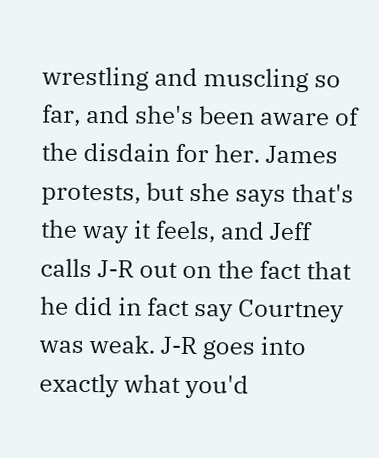wrestling and muscling so far, and she's been aware of the disdain for her. James protests, but she says that's the way it feels, and Jeff calls J-R out on the fact that he did in fact say Courtney was weak. J-R goes into exactly what you'd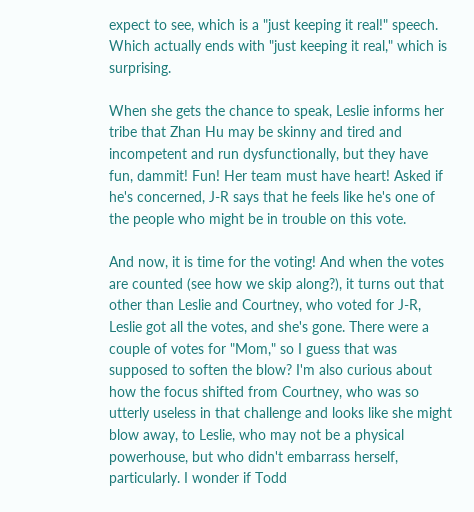expect to see, which is a "just keeping it real!" speech. Which actually ends with "just keeping it real," which is surprising.

When she gets the chance to speak, Leslie informs her tribe that Zhan Hu may be skinny and tired and incompetent and run dysfunctionally, but they have fun, dammit! Fun! Her team must have heart! Asked if he's concerned, J-R says that he feels like he's one of the people who might be in trouble on this vote.

And now, it is time for the voting! And when the votes are counted (see how we skip along?), it turns out that other than Leslie and Courtney, who voted for J-R, Leslie got all the votes, and she's gone. There were a couple of votes for "Mom," so I guess that was supposed to soften the blow? I'm also curious about how the focus shifted from Courtney, who was so utterly useless in that challenge and looks like she might blow away, to Leslie, who may not be a physical powerhouse, but who didn't embarrass herself, particularly. I wonder if Todd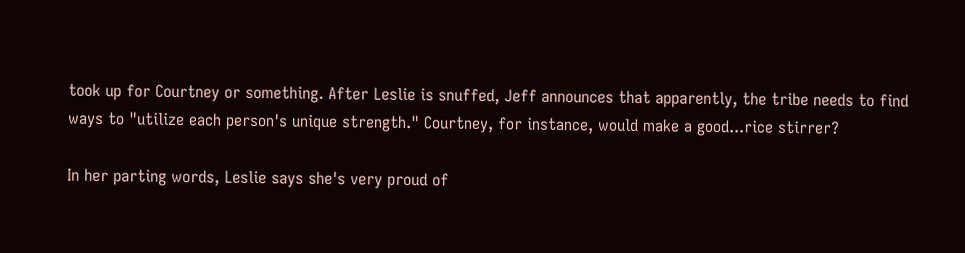took up for Courtney or something. After Leslie is snuffed, Jeff announces that apparently, the tribe needs to find ways to "utilize each person's unique strength." Courtney, for instance, would make a good...rice stirrer?

In her parting words, Leslie says she's very proud of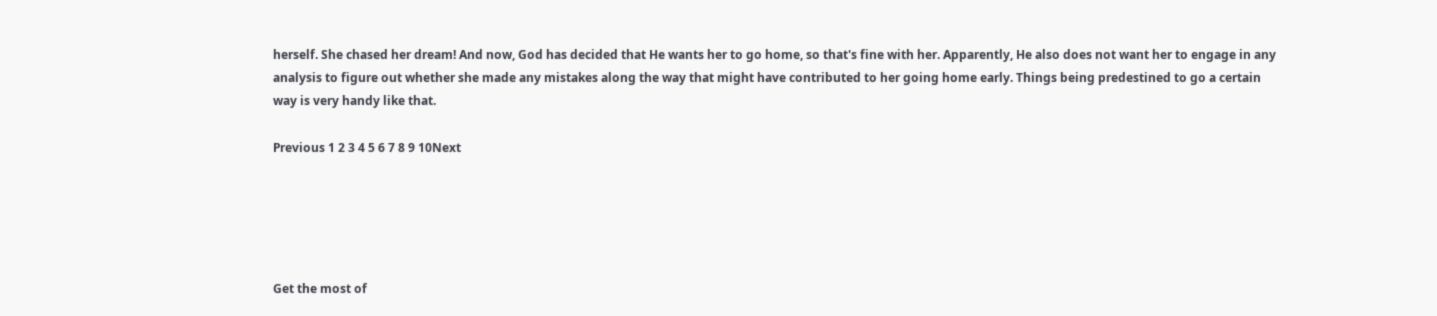herself. She chased her dream! And now, God has decided that He wants her to go home, so that's fine with her. Apparently, He also does not want her to engage in any analysis to figure out whether she made any mistakes along the way that might have contributed to her going home early. Things being predestined to go a certain way is very handy like that.

Previous 1 2 3 4 5 6 7 8 9 10Next





Get the most of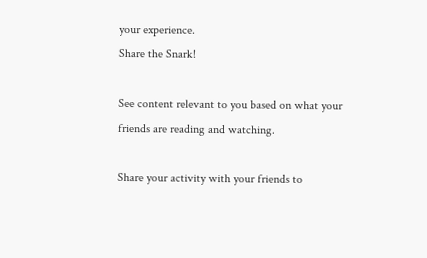your experience.
Share the Snark!

See content relevant to you based on what your friends are reading and watching.

Share your activity with your friends to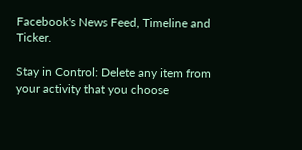Facebook's News Feed, Timeline and Ticker.

Stay in Control: Delete any item from your activity that you choose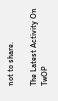not to share.

The Latest Activity On TwOP